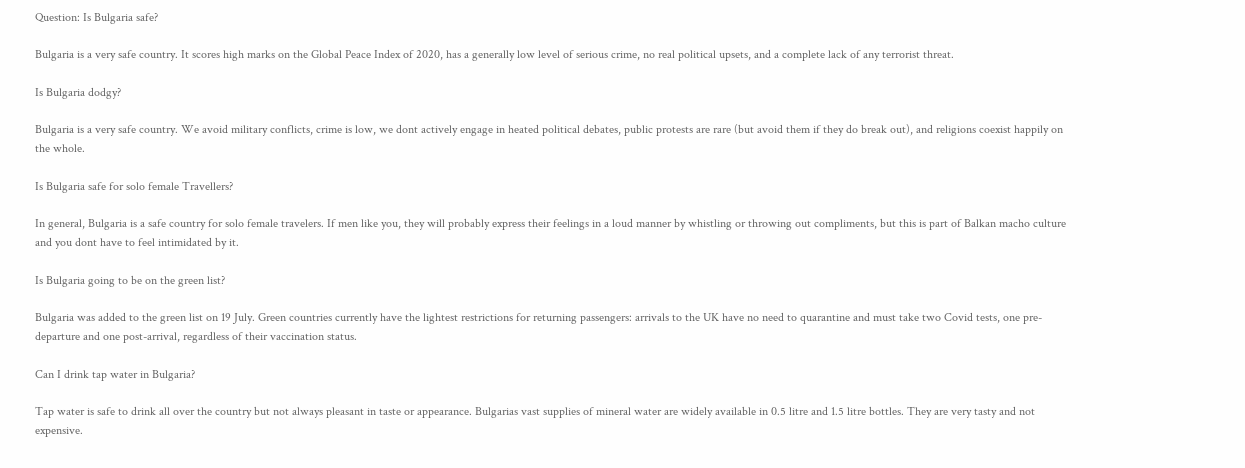Question: Is Bulgaria safe?

Bulgaria is a very safe country. It scores high marks on the Global Peace Index of 2020, has a generally low level of serious crime, no real political upsets, and a complete lack of any terrorist threat.

Is Bulgaria dodgy?

Bulgaria is a very safe country. We avoid military conflicts, crime is low, we dont actively engage in heated political debates, public protests are rare (but avoid them if they do break out), and religions coexist happily on the whole.

Is Bulgaria safe for solo female Travellers?

In general, Bulgaria is a safe country for solo female travelers. If men like you, they will probably express their feelings in a loud manner by whistling or throwing out compliments, but this is part of Balkan macho culture and you dont have to feel intimidated by it.

Is Bulgaria going to be on the green list?

Bulgaria was added to the green list on 19 July. Green countries currently have the lightest restrictions for returning passengers: arrivals to the UK have no need to quarantine and must take two Covid tests, one pre-departure and one post-arrival, regardless of their vaccination status.

Can I drink tap water in Bulgaria?

Tap water is safe to drink all over the country but not always pleasant in taste or appearance. Bulgarias vast supplies of mineral water are widely available in 0.5 litre and 1.5 litre bottles. They are very tasty and not expensive.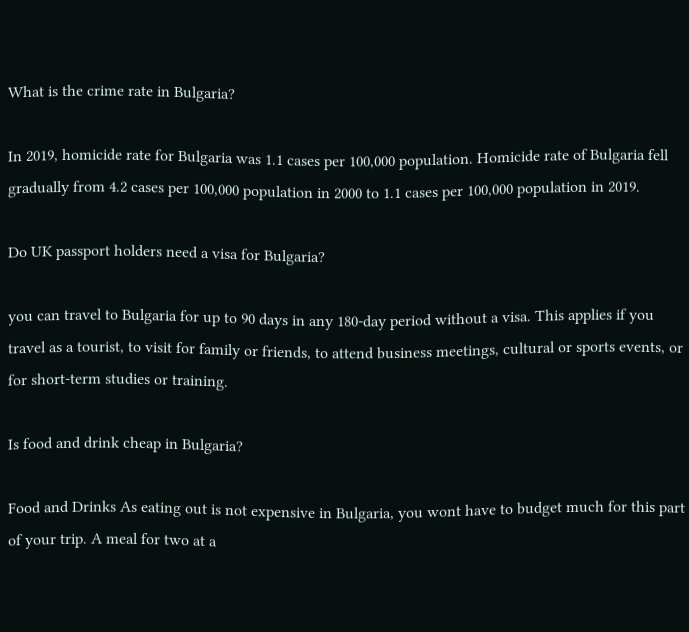What is the crime rate in Bulgaria?

In 2019, homicide rate for Bulgaria was 1.1 cases per 100,000 population. Homicide rate of Bulgaria fell gradually from 4.2 cases per 100,000 population in 2000 to 1.1 cases per 100,000 population in 2019.

Do UK passport holders need a visa for Bulgaria?

you can travel to Bulgaria for up to 90 days in any 180-day period without a visa. This applies if you travel as a tourist, to visit for family or friends, to attend business meetings, cultural or sports events, or for short-term studies or training.

Is food and drink cheap in Bulgaria?

Food and Drinks As eating out is not expensive in Bulgaria, you wont have to budget much for this part of your trip. A meal for two at a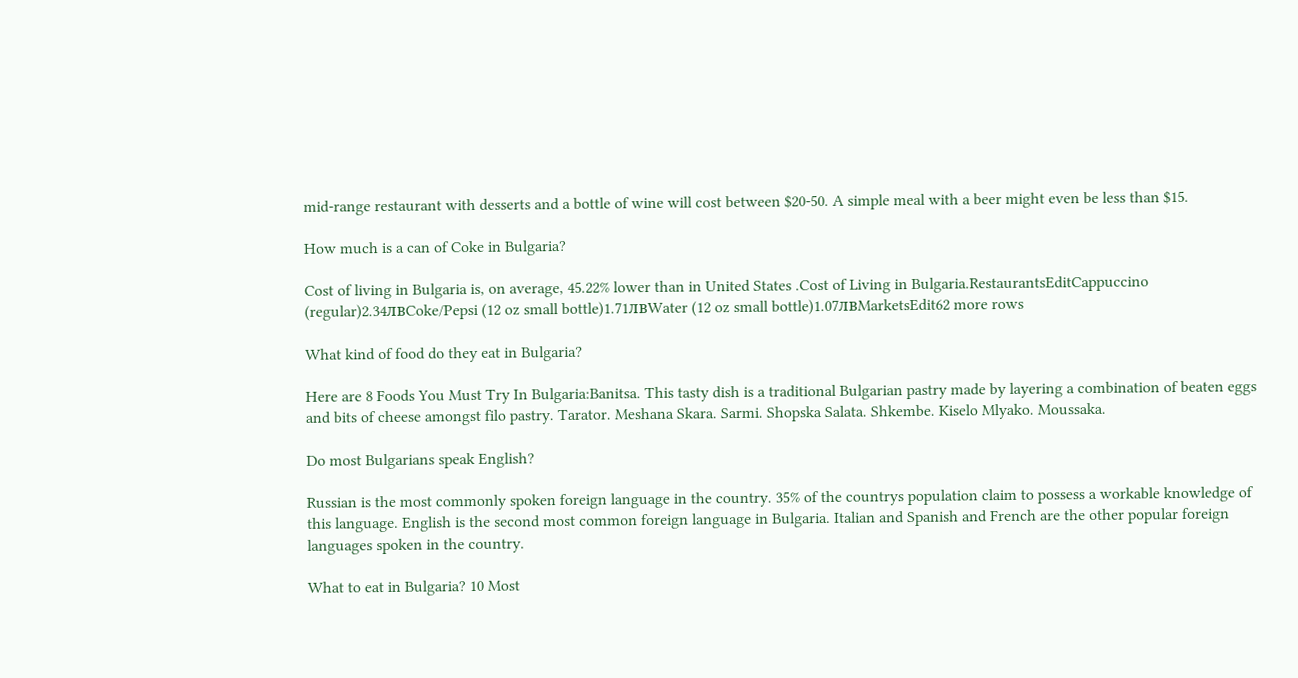mid-range restaurant with desserts and a bottle of wine will cost between $20-50. A simple meal with a beer might even be less than $15.

How much is a can of Coke in Bulgaria?

Cost of living in Bulgaria is, on average, 45.22% lower than in United States .Cost of Living in Bulgaria.RestaurantsEditCappuccino (regular)2.34лвCoke/Pepsi (12 oz small bottle)1.71лвWater (12 oz small bottle)1.07лвMarketsEdit62 more rows

What kind of food do they eat in Bulgaria?

Here are 8 Foods You Must Try In Bulgaria:Banitsa. This tasty dish is a traditional Bulgarian pastry made by layering a combination of beaten eggs and bits of cheese amongst filo pastry. Tarator. Meshana Skara. Sarmi. Shopska Salata. Shkembe. Kiselo Mlyako. Moussaka.

Do most Bulgarians speak English?

Russian is the most commonly spoken foreign language in the country. 35% of the countrys population claim to possess a workable knowledge of this language. English is the second most common foreign language in Bulgaria. Italian and Spanish and French are the other popular foreign languages spoken in the country.

What to eat in Bulgaria? 10 Most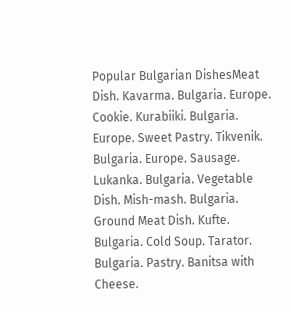Popular Bulgarian DishesMeat Dish. Kavarma. Bulgaria. Europe. Cookie. Kurabiiki. Bulgaria. Europe. Sweet Pastry. Tikvenik. Bulgaria. Europe. Sausage. Lukanka. Bulgaria. Vegetable Dish. Mish-mash. Bulgaria. Ground Meat Dish. Kufte. Bulgaria. Cold Soup. Tarator. Bulgaria. Pastry. Banitsa with Cheese.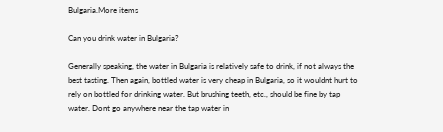Bulgaria.More items

Can you drink water in Bulgaria?

Generally speaking, the water in Bulgaria is relatively safe to drink, if not always the best tasting. Then again, bottled water is very cheap in Bulgaria, so it wouldnt hurt to rely on bottled for drinking water. But brushing teeth, etc., should be fine by tap water. Dont go anywhere near the tap water in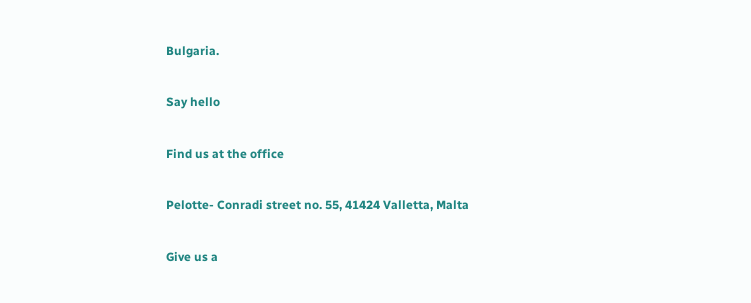Bulgaria.

Say hello

Find us at the office

Pelotte- Conradi street no. 55, 41424 Valletta, Malta

Give us a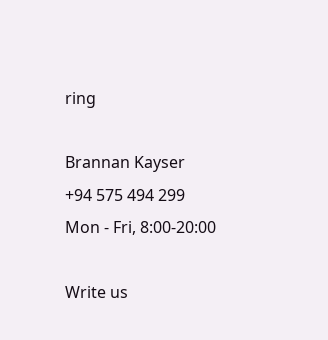ring

Brannan Kayser
+94 575 494 299
Mon - Fri, 8:00-20:00

Write us